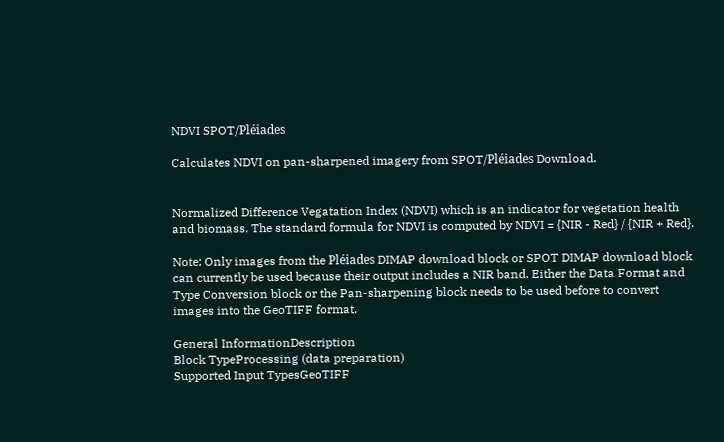NDVI SPOT/Pléiades

Calculates NDVI on pan-sharpened imagery from SPOT/Pléiades Download.


Normalized Difference Vegatation Index (NDVI) which is an indicator for vegetation health and biomass. The standard formula for NDVI is computed by NDVI = {NIR - Red} / {NIR + Red}.

Note: Only images from the Pléiades DIMAP download block or SPOT DIMAP download block can currently be used because their output includes a NIR band. Either the Data Format and Type Conversion block or the Pan-sharpening block needs to be used before to convert images into the GeoTIFF format.

General InformationDescription
Block TypeProcessing (data preparation)
Supported Input TypesGeoTIFF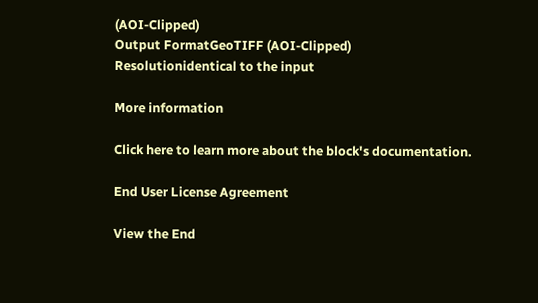(AOI-Clipped)
Output FormatGeoTIFF (AOI-Clipped)
Resolutionidentical to the input

More information

Click here to learn more about the block's documentation.

End User License Agreement

View the End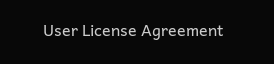User License Agreement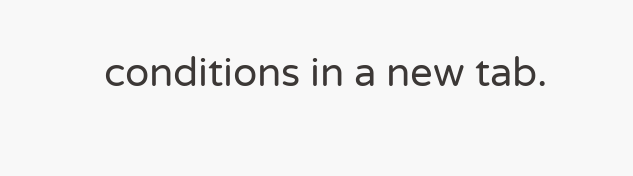conditions in a new tab.